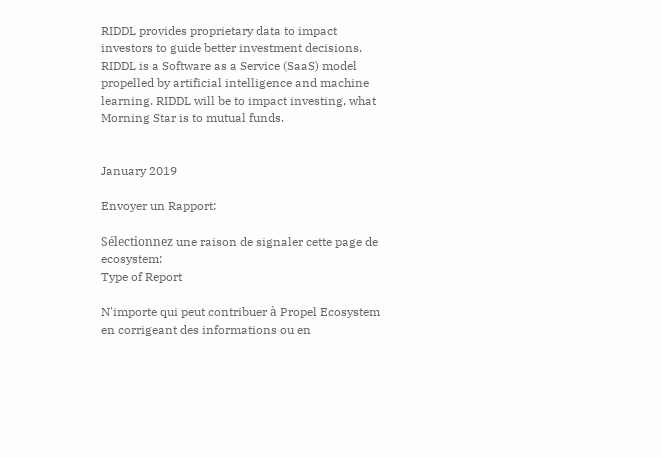RIDDL provides proprietary data to impact investors to guide better investment decisions. RIDDL is a Software as a Service (SaaS) model propelled by artificial intelligence and machine learning. RIDDL will be to impact investing, what Morning Star is to mutual funds.


January 2019

Envoyer un Rapport:

Sélectionnez une raison de signaler cette page de ecosystem:
Type of Report

N'importe qui peut contribuer à Propel Ecosystem en corrigeant des informations ou en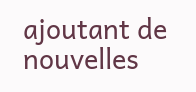ajoutant de nouvelles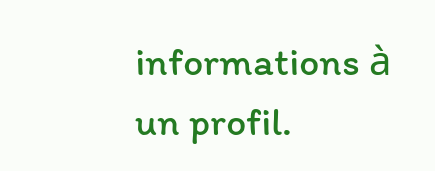informations à un profil.